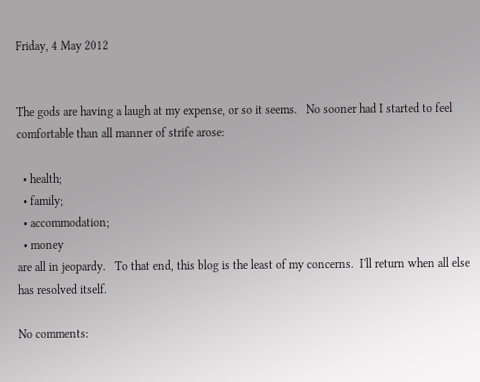Friday, 4 May 2012


The gods are having a laugh at my expense, or so it seems.   No sooner had I started to feel comfortable than all manner of strife arose:

  • health;
  • family;
  • accommodation;
  • money
are all in jeopardy.   To that end, this blog is the least of my concerns.  I'll return when all else has resolved itself.

No comments: